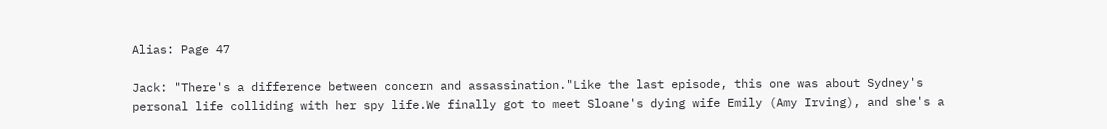Alias: Page 47

Jack: "There's a difference between concern and assassination."Like the last episode, this one was about Sydney's personal life colliding with her spy life.We finally got to meet Sloane's dying wife Emily (Amy Irving), and she's a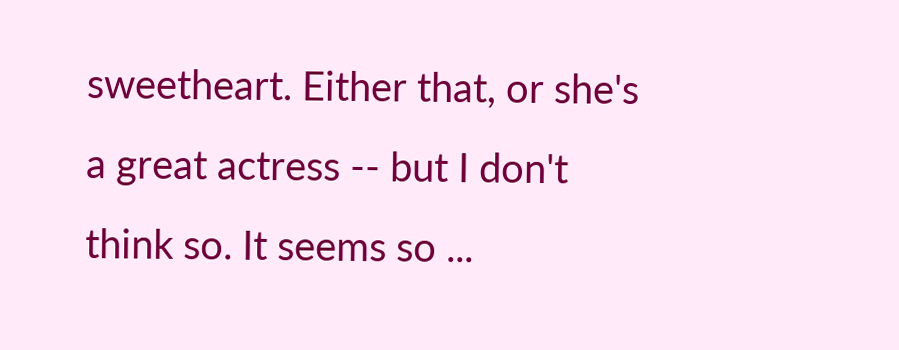sweetheart. Either that, or she's a great actress -- but I don't think so. It seems so ...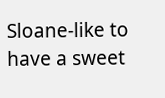Sloane-like to have a sweet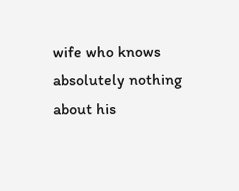wife who knows absolutely nothing about his